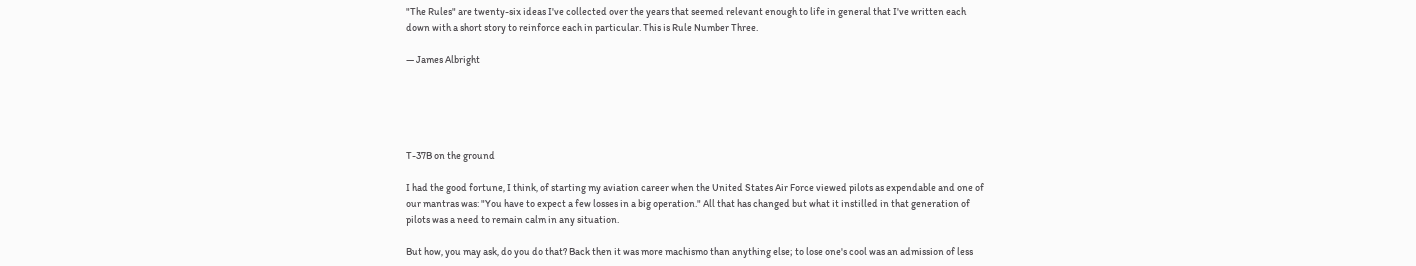"The Rules" are twenty-six ideas I've collected over the years that seemed relevant enough to life in general that I've written each down with a short story to reinforce each in particular. This is Rule Number Three.

— James Albright





T-37B on the ground

I had the good fortune, I think, of starting my aviation career when the United States Air Force viewed pilots as expendable and one of our mantras was: "You have to expect a few losses in a big operation." All that has changed but what it instilled in that generation of pilots was a need to remain calm in any situation.

But how, you may ask, do you do that? Back then it was more machismo than anything else; to lose one's cool was an admission of less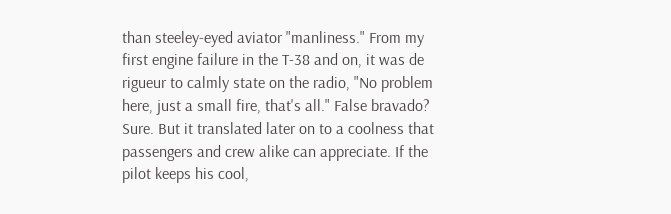than steeley-eyed aviator "manliness." From my first engine failure in the T-38 and on, it was de rigueur to calmly state on the radio, "No problem here, just a small fire, that's all." False bravado? Sure. But it translated later on to a coolness that passengers and crew alike can appreciate. If the pilot keeps his cool,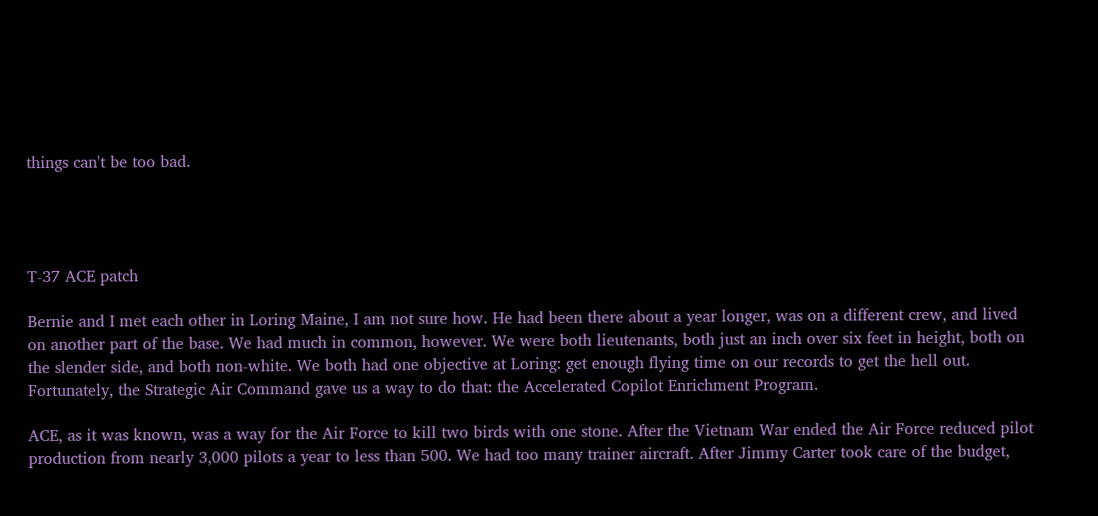things can't be too bad.




T-37 ACE patch

Bernie and I met each other in Loring Maine, I am not sure how. He had been there about a year longer, was on a different crew, and lived on another part of the base. We had much in common, however. We were both lieutenants, both just an inch over six feet in height, both on the slender side, and both non-white. We both had one objective at Loring: get enough flying time on our records to get the hell out. Fortunately, the Strategic Air Command gave us a way to do that: the Accelerated Copilot Enrichment Program.

ACE, as it was known, was a way for the Air Force to kill two birds with one stone. After the Vietnam War ended the Air Force reduced pilot production from nearly 3,000 pilots a year to less than 500. We had too many trainer aircraft. After Jimmy Carter took care of the budget,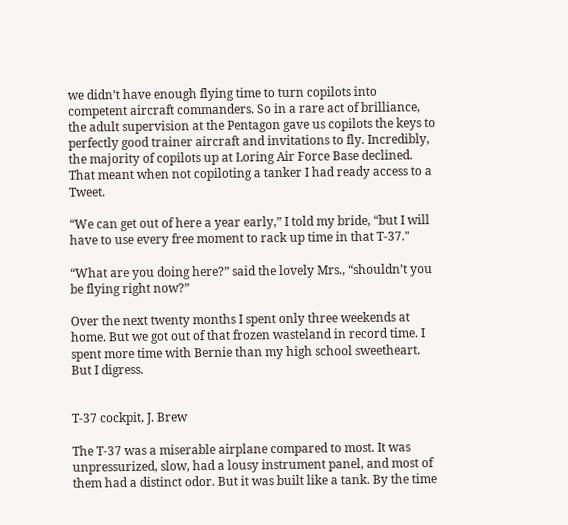we didn’t have enough flying time to turn copilots into competent aircraft commanders. So in a rare act of brilliance, the adult supervision at the Pentagon gave us copilots the keys to perfectly good trainer aircraft and invitations to fly. Incredibly, the majority of copilots up at Loring Air Force Base declined. That meant when not copiloting a tanker I had ready access to a Tweet.

“We can get out of here a year early,” I told my bride, “but I will have to use every free moment to rack up time in that T-37."

“What are you doing here?” said the lovely Mrs., “shouldn’t you be flying right now?”

Over the next twenty months I spent only three weekends at home. But we got out of that frozen wasteland in record time. I spent more time with Bernie than my high school sweetheart. But I digress.


T-37 cockpit, J. Brew

The T-37 was a miserable airplane compared to most. It was unpressurized, slow, had a lousy instrument panel, and most of them had a distinct odor. But it was built like a tank. By the time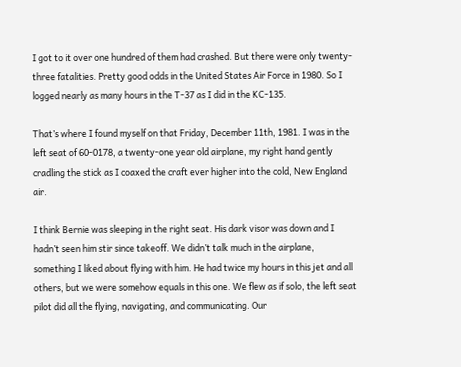I got to it over one hundred of them had crashed. But there were only twenty-three fatalities. Pretty good odds in the United States Air Force in 1980. So I logged nearly as many hours in the T-37 as I did in the KC-135.

That’s where I found myself on that Friday, December 11th, 1981. I was in the left seat of 60-0178, a twenty-one year old airplane, my right hand gently cradling the stick as I coaxed the craft ever higher into the cold, New England air.

I think Bernie was sleeping in the right seat. His dark visor was down and I hadn’t seen him stir since takeoff. We didn’t talk much in the airplane, something I liked about flying with him. He had twice my hours in this jet and all others, but we were somehow equals in this one. We flew as if solo, the left seat pilot did all the flying, navigating, and communicating. Our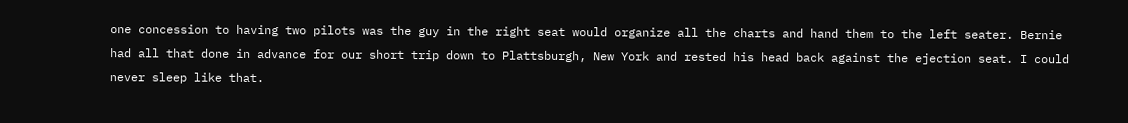one concession to having two pilots was the guy in the right seat would organize all the charts and hand them to the left seater. Bernie had all that done in advance for our short trip down to Plattsburgh, New York and rested his head back against the ejection seat. I could never sleep like that.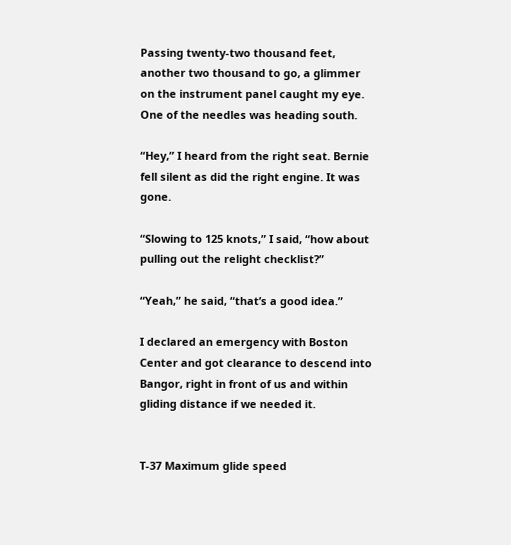Passing twenty-two thousand feet, another two thousand to go, a glimmer on the instrument panel caught my eye. One of the needles was heading south.

“Hey,” I heard from the right seat. Bernie fell silent as did the right engine. It was gone.

“Slowing to 125 knots,” I said, “how about pulling out the relight checklist?”

“Yeah,” he said, “that’s a good idea.”

I declared an emergency with Boston Center and got clearance to descend into Bangor, right in front of us and within gliding distance if we needed it.


T-37 Maximum glide speed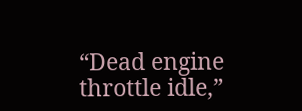“Dead engine throttle idle,”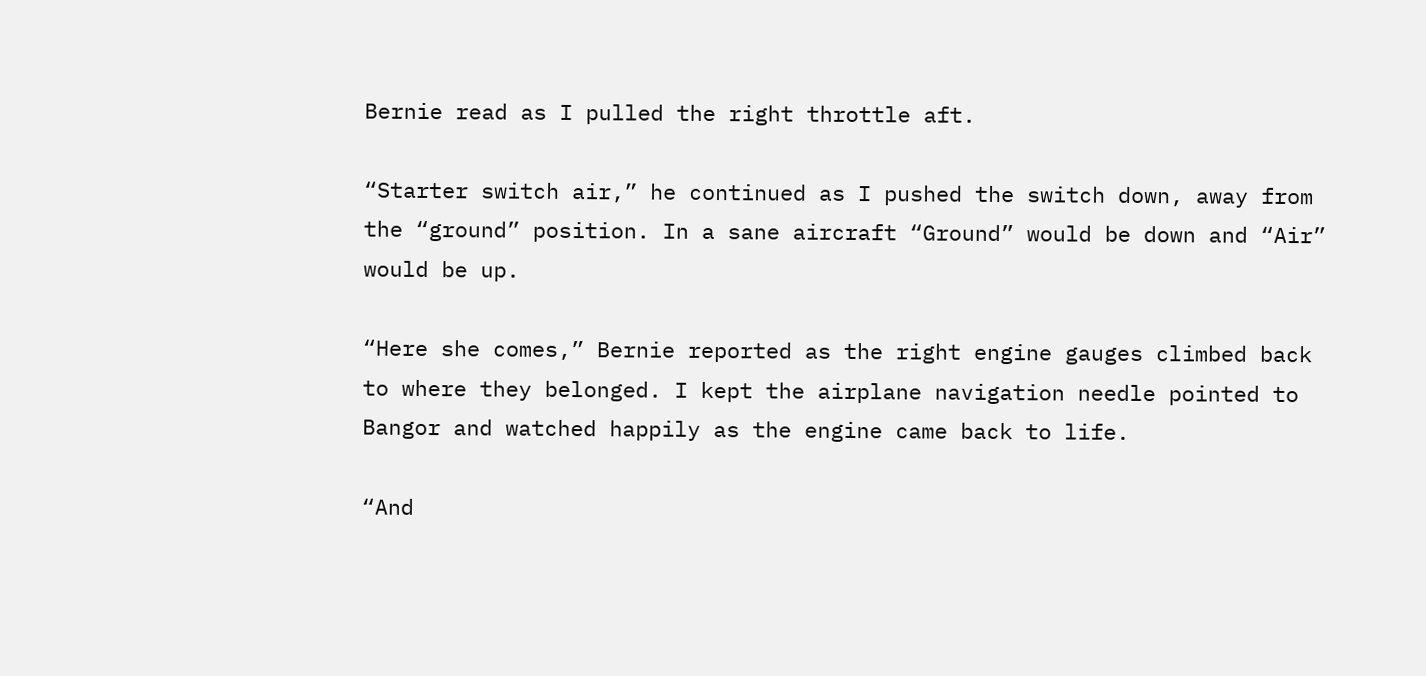Bernie read as I pulled the right throttle aft.

“Starter switch air,” he continued as I pushed the switch down, away from the “ground” position. In a sane aircraft “Ground” would be down and “Air” would be up.

“Here she comes,” Bernie reported as the right engine gauges climbed back to where they belonged. I kept the airplane navigation needle pointed to Bangor and watched happily as the engine came back to life.

“And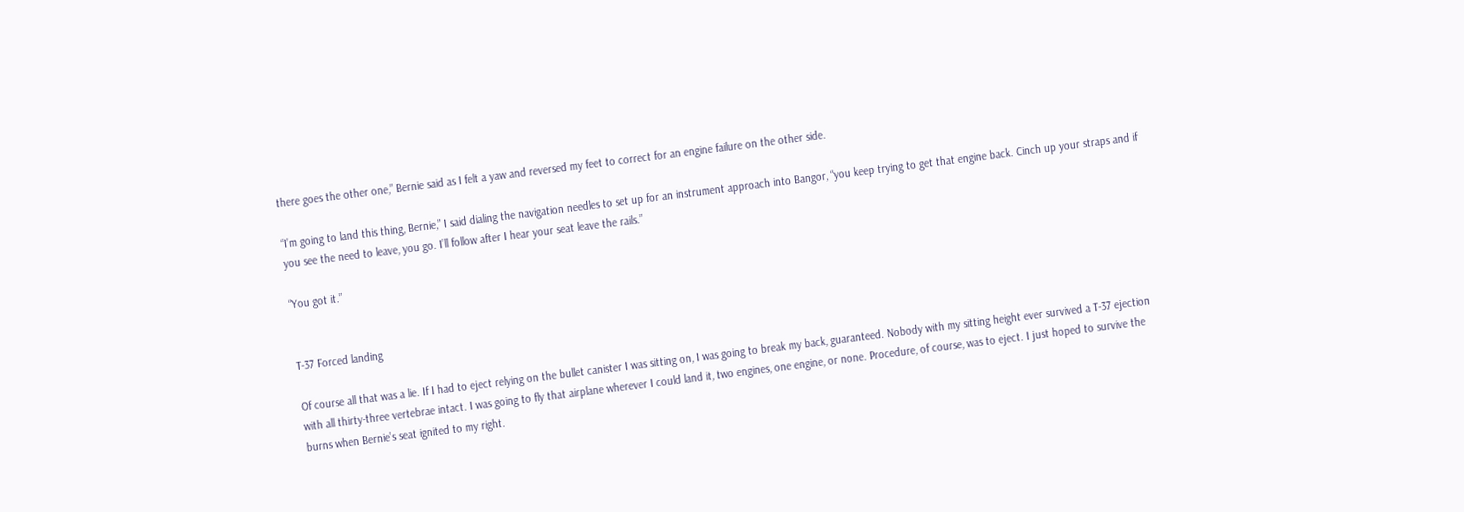there goes the other one,” Bernie said as I felt a yaw and reversed my feet to correct for an engine failure on the other side.

“I’m going to land this thing, Bernie,” I said dialing the navigation needles to set up for an instrument approach into Bangor, “you keep trying to get that engine back. Cinch up your straps and if you see the need to leave, you go. I’ll follow after I hear your seat leave the rails.”

“You got it.”


T-37 Forced landing

Of course all that was a lie. If I had to eject relying on the bullet canister I was sitting on, I was going to break my back, guaranteed. Nobody with my sitting height ever survived a T-37 ejection with all thirty-three vertebrae intact. I was going to fly that airplane wherever I could land it, two engines, one engine, or none. Procedure, of course, was to eject. I just hoped to survive the burns when Bernie’s seat ignited to my right.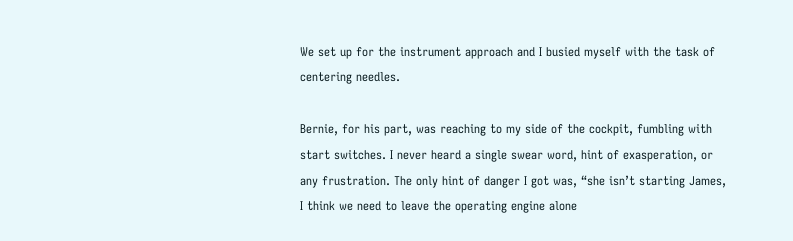We set up for the instrument approach and I busied myself with the task of centering needles.

Bernie, for his part, was reaching to my side of the cockpit, fumbling with start switches. I never heard a single swear word, hint of exasperation, or any frustration. The only hint of danger I got was, “she isn’t starting James, I think we need to leave the operating engine alone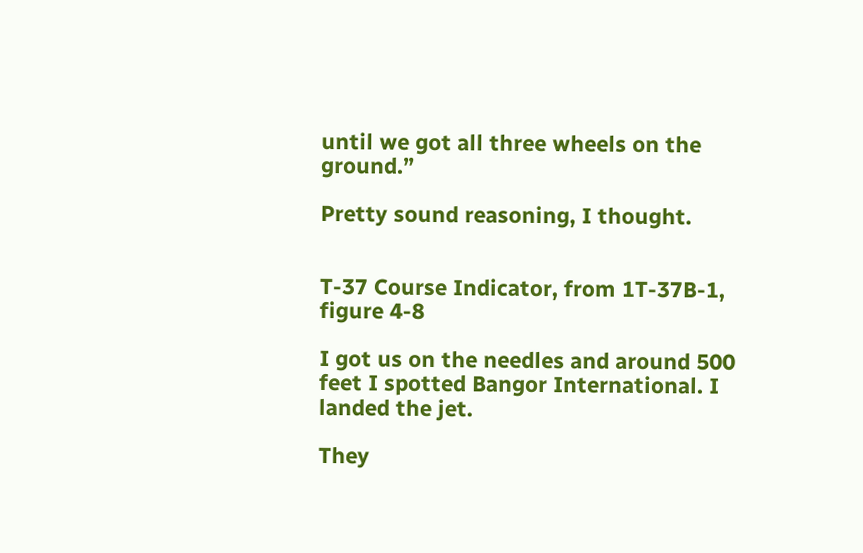until we got all three wheels on the ground.”

Pretty sound reasoning, I thought.


T-37 Course Indicator, from 1T-37B-1, figure 4-8

I got us on the needles and around 500 feet I spotted Bangor International. I landed the jet.

They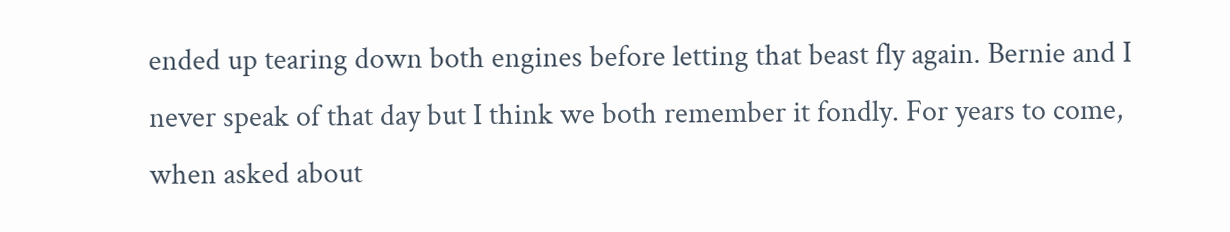ended up tearing down both engines before letting that beast fly again. Bernie and I never speak of that day but I think we both remember it fondly. For years to come, when asked about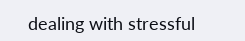dealing with stressful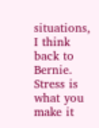situations, I think back to Bernie. Stress is what you make it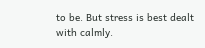to be. But stress is best dealt with calmly.